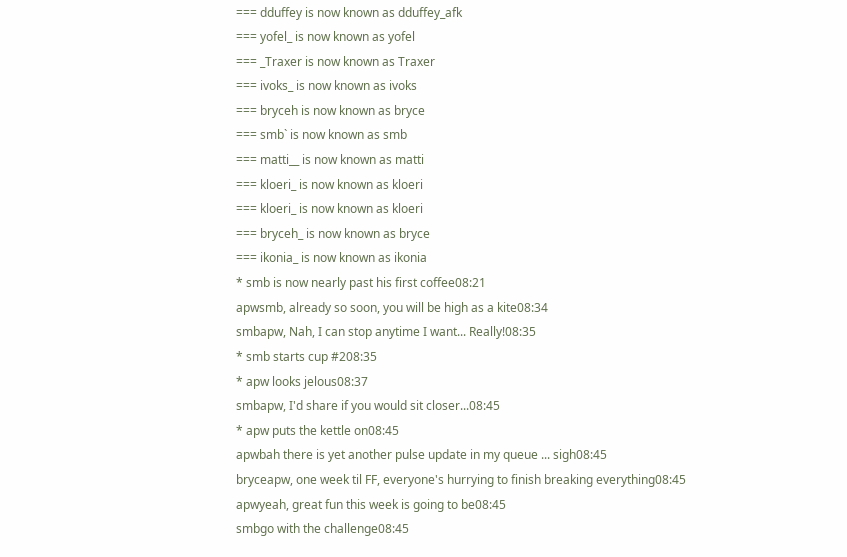=== dduffey is now known as dduffey_afk
=== yofel_ is now known as yofel
=== _Traxer is now known as Traxer
=== ivoks_ is now known as ivoks
=== bryceh is now known as bryce
=== smb` is now known as smb
=== matti__ is now known as matti
=== kloeri_ is now known as kloeri
=== kloeri_ is now known as kloeri
=== bryceh_ is now known as bryce
=== ikonia_ is now known as ikonia
* smb is now nearly past his first coffee08:21
apwsmb, already so soon, you will be high as a kite08:34
smbapw, Nah, I can stop anytime I want... Really!08:35
* smb starts cup #208:35
* apw looks jelous08:37
smbapw, I'd share if you would sit closer...08:45
* apw puts the kettle on08:45
apwbah there is yet another pulse update in my queue ... sigh08:45
bryceapw, one week til FF, everyone's hurrying to finish breaking everything08:45
apwyeah, great fun this week is going to be08:45
smbgo with the challenge08:45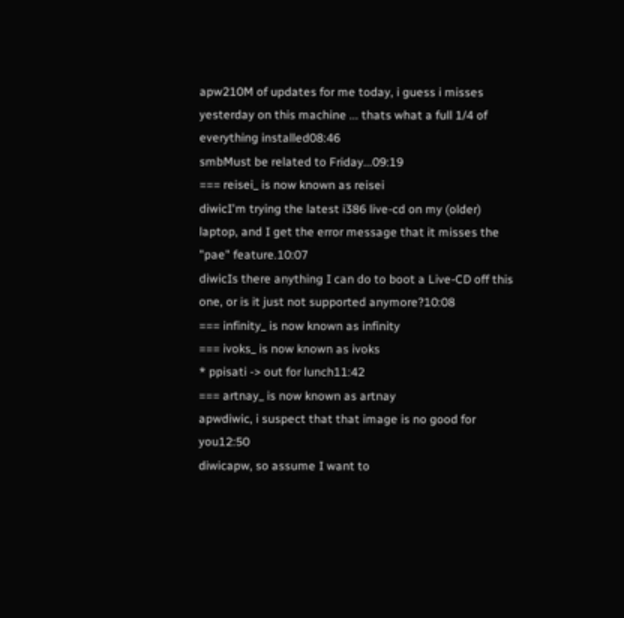apw210M of updates for me today, i guess i misses yesterday on this machine ... thats what a full 1/4 of everything installed08:46
smbMust be related to Friday...09:19
=== reisei_ is now known as reisei
diwicI'm trying the latest i386 live-cd on my (older) laptop, and I get the error message that it misses the "pae" feature.10:07
diwicIs there anything I can do to boot a Live-CD off this one, or is it just not supported anymore?10:08
=== infinity_ is now known as infinity
=== ivoks_ is now known as ivoks
* ppisati -> out for lunch11:42
=== artnay_ is now known as artnay
apwdiwic, i suspect that that image is no good for you12:50
diwicapw, so assume I want to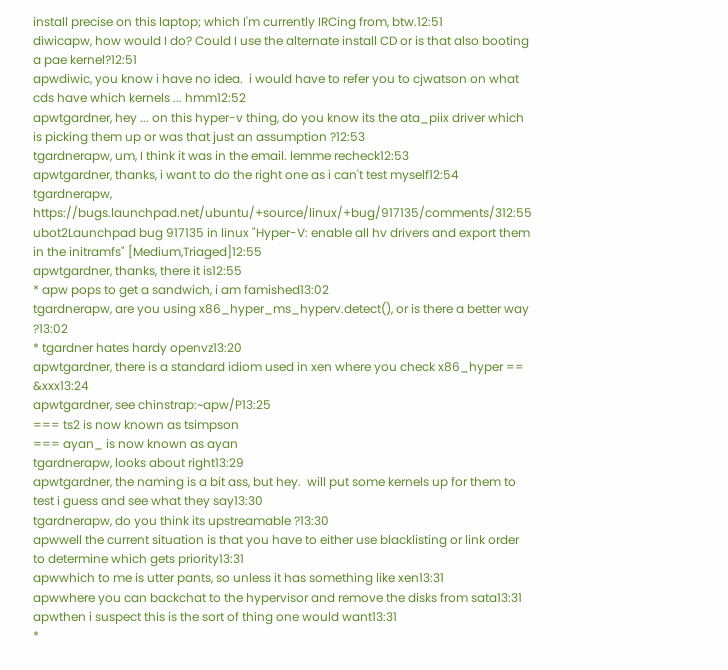install precise on this laptop; which I'm currently IRCing from, btw.12:51
diwicapw, how would I do? Could I use the alternate install CD or is that also booting a pae kernel?12:51
apwdiwic, you know i have no idea.  i would have to refer you to cjwatson on what cds have which kernels ... hmm12:52
apwtgardner, hey ... on this hyper-v thing, do you know its the ata_piix driver which is picking them up or was that just an assumption ?12:53
tgardnerapw, um, I think it was in the email. lemme recheck12:53
apwtgardner, thanks, i want to do the right one as i can't test myself12:54
tgardnerapw, https://bugs.launchpad.net/ubuntu/+source/linux/+bug/917135/comments/312:55
ubot2Launchpad bug 917135 in linux "Hyper-V: enable all hv drivers and export them in the initramfs" [Medium,Triaged]12:55
apwtgardner, thanks, there it is12:55
* apw pops to get a sandwich, i am famished13:02
tgardnerapw, are you using x86_hyper_ms_hyperv.detect(), or is there a better way ?13:02
* tgardner hates hardy openvz13:20
apwtgardner, there is a standard idiom used in xen where you check x86_hyper == &xxx13:24
apwtgardner, see chinstrap:~apw/P13:25
=== ts2 is now known as tsimpson
=== ayan_ is now known as ayan
tgardnerapw, looks about right13:29
apwtgardner, the naming is a bit ass, but hey.  will put some kernels up for them to test i guess and see what they say13:30
tgardnerapw, do you think its upstreamable ?13:30
apwwell the current situation is that you have to either use blacklisting or link order to determine which gets priority13:31
apwwhich to me is utter pants, so unless it has something like xen13:31
apwwhere you can backchat to the hypervisor and remove the disks from sata13:31
apwthen i suspect this is the sort of thing one would want13:31
*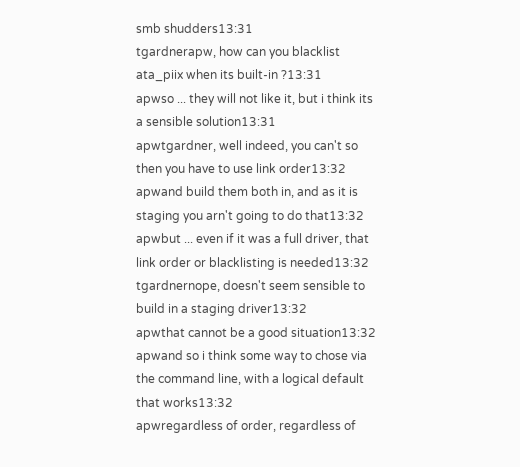smb shudders13:31
tgardnerapw, how can you blacklist ata_piix when its built-in ?13:31
apwso ... they will not like it, but i think its a sensible solution13:31
apwtgardner, well indeed, you can't so then you have to use link order13:32
apwand build them both in, and as it is staging you arn't going to do that13:32
apwbut ... even if it was a full driver, that link order or blacklisting is needed13:32
tgardnernope, doesn't seem sensible to build in a staging driver13:32
apwthat cannot be a good situation13:32
apwand so i think some way to chose via the command line, with a logical default that works13:32
apwregardless of order, regardless of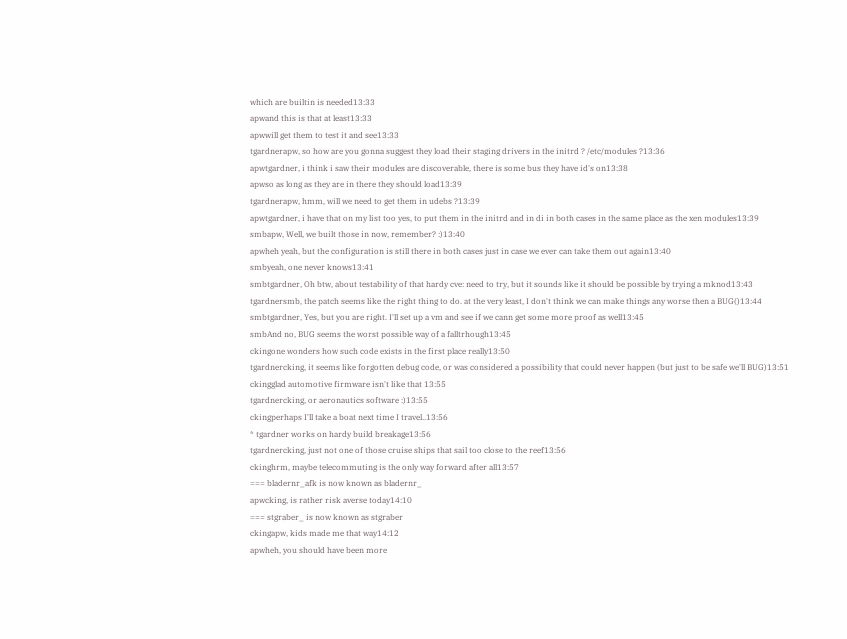which are builtin is needed13:33
apwand this is that at least13:33
apwwill get them to test it and see13:33
tgardnerapw, so how are you gonna suggest they load their staging drivers in the initrd ? /etc/modules ?13:36
apwtgardner, i think i saw their modules are discoverable, there is some bus they have id's on13:38
apwso as long as they are in there they should load13:39
tgardnerapw, hmm, will we need to get them in udebs ?13:39
apwtgardner, i have that on my list too yes, to put them in the initrd and in di in both cases in the same place as the xen modules13:39
smbapw, Well, we built those in now, remember? :)13:40
apwheh yeah, but the configuration is still there in both cases just in case we ever can take them out again13:40
smbyeah, one never knows13:41
smbtgardner, Oh btw, about testability of that hardy cve: need to try, but it sounds like it should be possible by trying a mknod13:43
tgardnersmb, the patch seems like the right thing to do. at the very least, I don't think we can make things any worse then a BUG()13:44
smbtgardner, Yes, but you are right. I'll set up a vm and see if we cann get some more proof as well13:45
smbAnd no, BUG seems the worst possible way of a falltrhough13:45
ckingone wonders how such code exists in the first place really13:50
tgardnercking, it seems like forgotten debug code, or was considered a possibility that could never happen (but just to be safe we'll BUG)13:51
ckingglad automotive firmware isn't like that 13:55
tgardnercking, or aeronautics software :)13:55
ckingperhaps I'll take a boat next time I travel..13:56
* tgardner works on hardy build breakage13:56
tgardnercking, just not one of those cruise ships that sail too close to the reef13:56
ckinghrm, maybe telecommuting is the only way forward after all13:57
=== bladernr_afk is now known as bladernr_
apwcking, is rather risk averse today14:10
=== stgraber_ is now known as stgraber
ckingapw, kids made me that way14:12
apwheh, you should have been more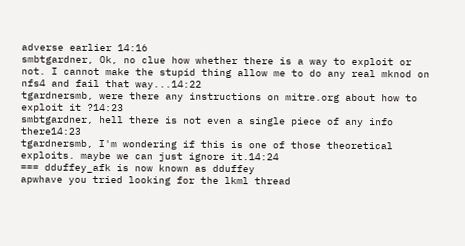adverse earlier 14:16
smbtgardner, Ok, no clue how whether there is a way to exploit or not. I cannot make the stupid thing allow me to do any real mknod on nfs4 and fail that way...14:22
tgardnersmb, were there any instructions on mitre.org about how to exploit it ?14:23
smbtgardner, hell there is not even a single piece of any info there14:23
tgardnersmb, I'm wondering if this is one of those theoretical exploits. maybe we can just ignore it.14:24
=== dduffey_afk is now known as dduffey
apwhave you tried looking for the lkml thread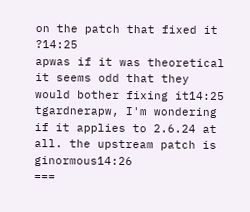on the patch that fixed it ?14:25
apwas if it was theoretical it seems odd that they would bother fixing it14:25
tgardnerapw, I'm wondering if it applies to 2.6.24 at all. the upstream patch is ginormous14:26
===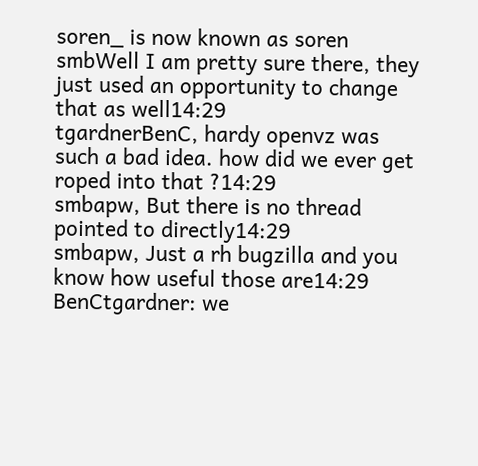soren_ is now known as soren
smbWell I am pretty sure there, they just used an opportunity to change that as well14:29
tgardnerBenC, hardy openvz was such a bad idea. how did we ever get roped into that ?14:29
smbapw, But there is no thread pointed to directly14:29
smbapw, Just a rh bugzilla and you know how useful those are14:29
BenCtgardner: we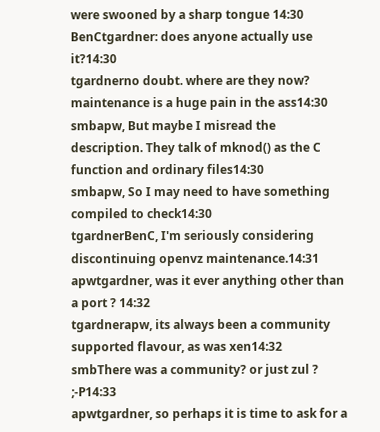were swooned by a sharp tongue 14:30
BenCtgardner: does anyone actually use it?14:30
tgardnerno doubt. where are they now? maintenance is a huge pain in the ass14:30
smbapw, But maybe I misread the description. They talk of mknod() as the C function and ordinary files14:30
smbapw, So I may need to have something compiled to check14:30
tgardnerBenC, I'm seriously considering discontinuing openvz maintenance.14:31
apwtgardner, was it ever anything other than a port ? 14:32
tgardnerapw, its always been a community supported flavour, as was xen14:32
smbThere was a community? or just zul ? ;-P14:33
apwtgardner, so perhaps it is time to ask for a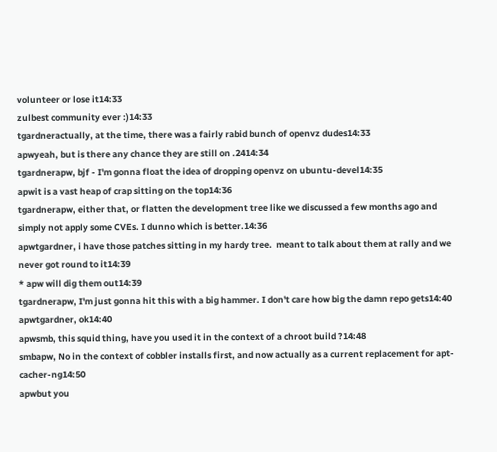volunteer or lose it14:33
zulbest community ever :)14:33
tgardneractually, at the time, there was a fairly rabid bunch of openvz dudes14:33
apwyeah, but is there any chance they are still on .2414:34
tgardnerapw, bjf - I'm gonna float the idea of dropping openvz on ubuntu-devel14:35
apwit is a vast heap of crap sitting on the top14:36
tgardnerapw, either that, or flatten the development tree like we discussed a few months ago and simply not apply some CVEs. I dunno which is better.14:36
apwtgardner, i have those patches sitting in my hardy tree.  meant to talk about them at rally and we never got round to it14:39
* apw will dig them out14:39
tgardnerapw, I'm just gonna hit this with a big hammer. I don't care how big the damn repo gets14:40
apwtgardner, ok14:40
apwsmb, this squid thing, have you used it in the context of a chroot build ?14:48
smbapw, No in the context of cobbler installs first, and now actually as a current replacement for apt-cacher-ng14:50
apwbut you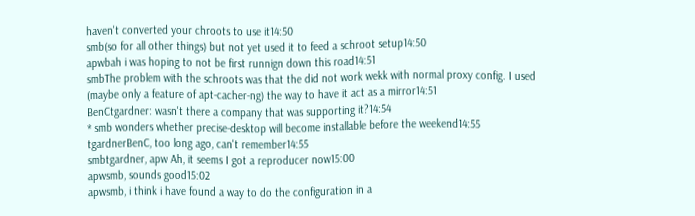haven't converted your chroots to use it14:50
smb(so for all other things) but not yet used it to feed a schroot setup14:50
apwbah i was hoping to not be first runnign down this road14:51
smbThe problem with the schroots was that the did not work wekk with normal proxy config. I used (maybe only a feature of apt-cacher-ng) the way to have it act as a mirror14:51
BenCtgardner: wasn't there a company that was supporting it?14:54
* smb wonders whether precise-desktop will become installable before the weekend14:55
tgardnerBenC, too long ago, can't remember14:55
smbtgardner, apw Ah, it seems I got a reproducer now15:00
apwsmb, sounds good15:02
apwsmb, i think i have found a way to do the configuration in a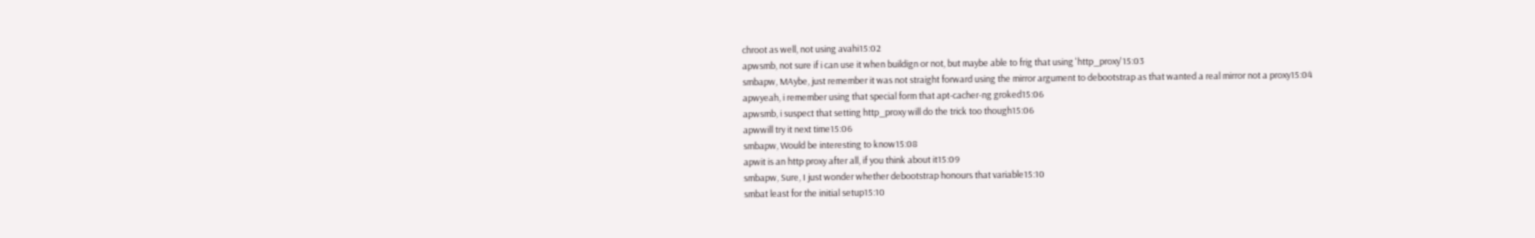chroot as well, not using avahi15:02
apwsmb, not sure if i can use it when buildign or not, but maybe able to frig that using 'http_proxy'15:03
smbapw, MAybe, just remember it was not straight forward using the mirror argument to debootstrap as that wanted a real mirror not a proxy15:04
apwyeah, i remember using that special form that apt-cacher-ng groked15:06
apwsmb, i suspect that setting http_proxy will do the trick too though15:06
apwwill try it next time15:06
smbapw, Would be interesting to know15:08
apwit is an http proxy after all, if you think about it15:09
smbapw, Sure, I just wonder whether debootstrap honours that variable15:10
smbat least for the initial setup15:10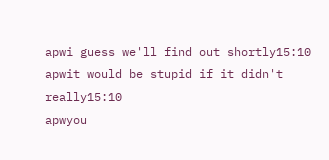apwi guess we'll find out shortly15:10
apwit would be stupid if it didn't really15:10
apwyou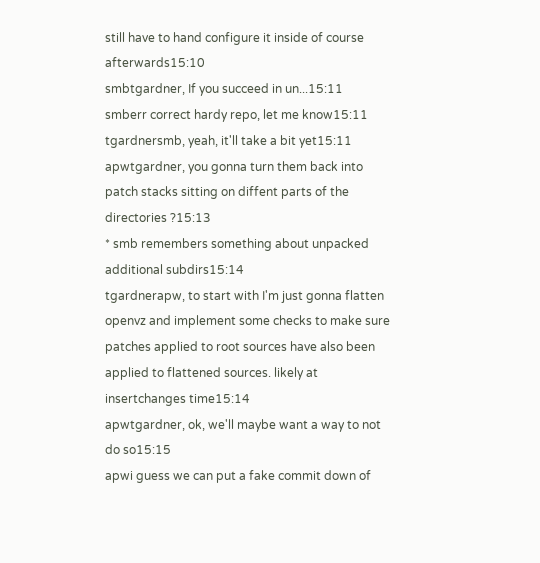still have to hand configure it inside of course afterwards15:10
smbtgardner, If you succeed in un...15:11
smberr correct hardy repo, let me know15:11
tgardnersmb, yeah, it'll take a bit yet15:11
apwtgardner, you gonna turn them back into patch stacks sitting on diffent parts of the directories ?15:13
* smb remembers something about unpacked additional subdirs15:14
tgardnerapw, to start with I'm just gonna flatten openvz and implement some checks to make sure patches applied to root sources have also been applied to flattened sources. likely at insertchanges time15:14
apwtgardner, ok, we'll maybe want a way to not do so15:15
apwi guess we can put a fake commit down of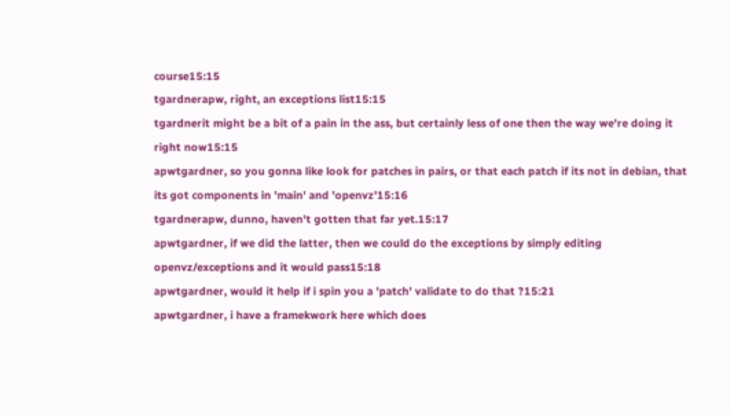course15:15
tgardnerapw, right, an exceptions list15:15
tgardnerit might be a bit of a pain in the ass, but certainly less of one then the way we're doing it right now15:15
apwtgardner, so you gonna like look for patches in pairs, or that each patch if its not in debian, that its got components in 'main' and 'openvz'15:16
tgardnerapw, dunno, haven't gotten that far yet.15:17
apwtgardner, if we did the latter, then we could do the exceptions by simply editing openvz/exceptions and it would pass15:18
apwtgardner, would it help if i spin you a 'patch' validate to do that ?15:21
apwtgardner, i have a framekwork here which does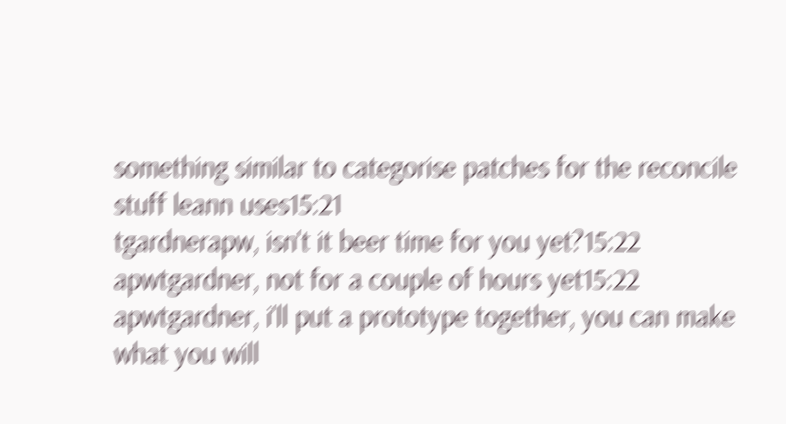something similar to categorise patches for the reconcile stuff leann uses15:21
tgardnerapw, isn't it beer time for you yet?15:22
apwtgardner, not for a couple of hours yet15:22
apwtgardner, i'll put a prototype together, you can make what you will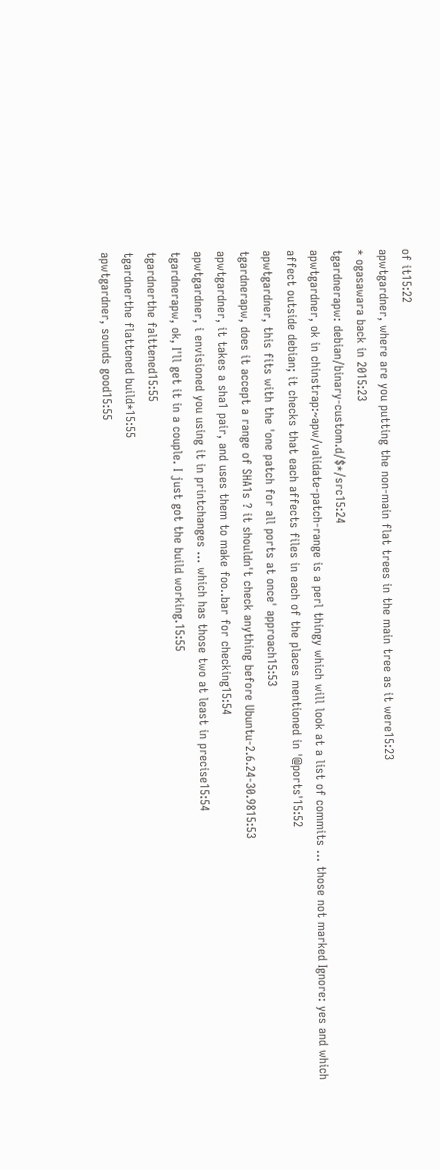of it15:22
apwtgardner, where are you putting the non-main flat trees in the main tree as it were15:23
* ogasawara back in 2015:23
tgardnerapw: debian/binary-custom.d/$*/src15:24
apwtgardner, ok in chinstrap:~apw/validate-patch-range is a perl thingy which will look at a list of commits ... those not marked Ignore: yes and which affect outside debian; it checks that each affects files in each of the places mentioned in '@ports'15:52
apwtgardner, this fits with the 'one patch for all ports at once' approach15:53
tgardnerapw, does it accept a range of SHA1s ? it shouldn't check anything before Ubuntu-2.6.24-30.9815:53
apwtgardner, it takes a sha1 pair, and uses them to make foo..bar for checking15:54
apwtgardner, i envisioned you using it in printchanges ... which has those two at least in precise15:54
tgardnerapw, ok, I'll get it in a couple. I just got the build working.15:55
tgardnerthe falttened15:55
tgardnerthe flattened build*15:55
apwtgardner, sounds good15:55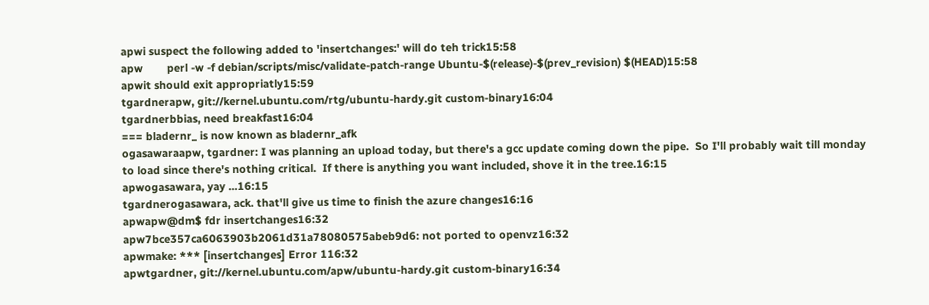apwi suspect the following added to 'insertchanges:' will do teh trick15:58
apw        perl -w -f debian/scripts/misc/validate-patch-range Ubuntu-$(release)-$(prev_revision) $(HEAD)15:58
apwit should exit appropriatly15:59
tgardnerapw, git://kernel.ubuntu.com/rtg/ubuntu-hardy.git custom-binary16:04
tgardnerbbias, need breakfast16:04
=== bladernr_ is now known as bladernr_afk
ogasawaraapw, tgardner: I was planning an upload today, but there's a gcc update coming down the pipe.  So I'll probably wait till monday to load since there's nothing critical.  If there is anything you want included, shove it in the tree.16:15
apwogasawara, yay ...16:15
tgardnerogasawara, ack. that'll give us time to finish the azure changes16:16
apwapw@dm$ fdr insertchanges16:32
apw7bce357ca6063903b2061d31a78080575abeb9d6: not ported to openvz16:32
apwmake: *** [insertchanges] Error 116:32
apwtgardner, git://kernel.ubuntu.com/apw/ubuntu-hardy.git custom-binary16:34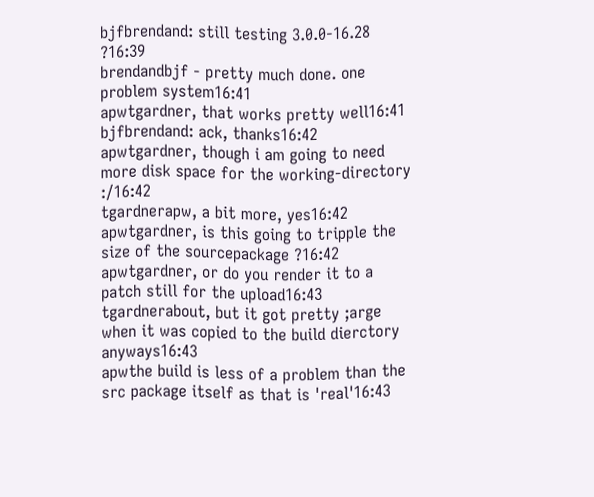bjfbrendand: still testing 3.0.0-16.28 ?16:39
brendandbjf - pretty much done. one problem system16:41
apwtgardner, that works pretty well16:41
bjfbrendand: ack, thanks16:42
apwtgardner, though i am going to need more disk space for the working-directory :/16:42
tgardnerapw, a bit more, yes16:42
apwtgardner, is this going to tripple the size of the sourcepackage ?16:42
apwtgardner, or do you render it to a patch still for the upload16:43
tgardnerabout, but it got pretty ;arge when it was copied to the build dierctory anyways16:43
apwthe build is less of a problem than the src package itself as that is 'real'16:43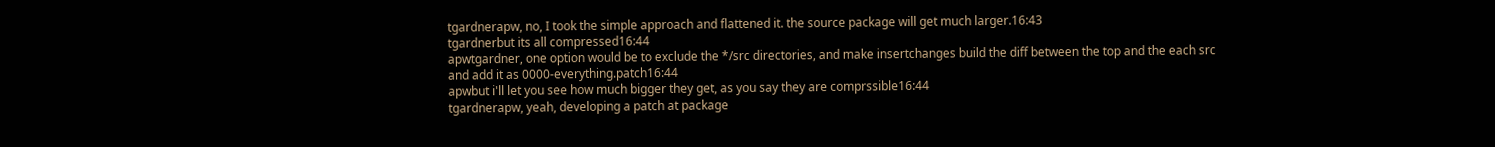tgardnerapw, no, I took the simple approach and flattened it. the source package will get much larger.16:43
tgardnerbut its all compressed16:44
apwtgardner, one option would be to exclude the */src directories, and make insertchanges build the diff between the top and the each src and add it as 0000-everything.patch16:44
apwbut i'll let you see how much bigger they get, as you say they are comprssible16:44
tgardnerapw, yeah, developing a patch at package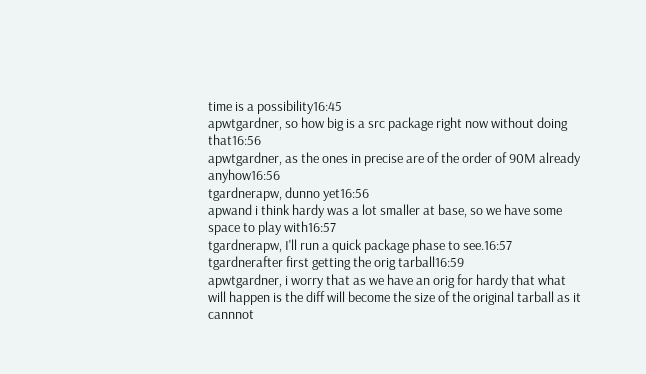time is a possibility16:45
apwtgardner, so how big is a src package right now without doing that16:56
apwtgardner, as the ones in precise are of the order of 90M already anyhow16:56
tgardnerapw, dunno yet16:56
apwand i think hardy was a lot smaller at base, so we have some space to play with16:57
tgardnerapw, I'll run a quick package phase to see.16:57
tgardnerafter first getting the orig tarball16:59
apwtgardner, i worry that as we have an orig for hardy that what will happen is the diff will become the size of the original tarball as it cannnot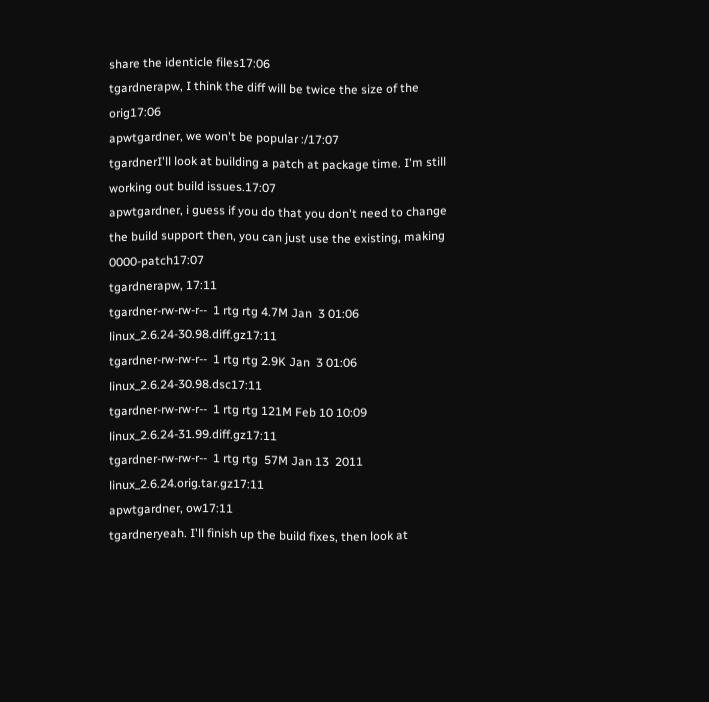share the identicle files17:06
tgardnerapw, I think the diff will be twice the size of the orig17:06
apwtgardner, we won't be popular :/17:07
tgardnerI'll look at building a patch at package time. I'm still working out build issues.17:07
apwtgardner, i guess if you do that you don't need to change the build support then, you can just use the existing, making 0000-patch17:07
tgardnerapw, 17:11
tgardner-rw-rw-r--  1 rtg rtg 4.7M Jan  3 01:06 linux_2.6.24-30.98.diff.gz17:11
tgardner-rw-rw-r--  1 rtg rtg 2.9K Jan  3 01:06 linux_2.6.24-30.98.dsc17:11
tgardner-rw-rw-r--  1 rtg rtg 121M Feb 10 10:09 linux_2.6.24-31.99.diff.gz17:11
tgardner-rw-rw-r--  1 rtg rtg  57M Jan 13  2011 linux_2.6.24.orig.tar.gz17:11
apwtgardner, ow17:11
tgardneryeah. I'll finish up the build fixes, then look at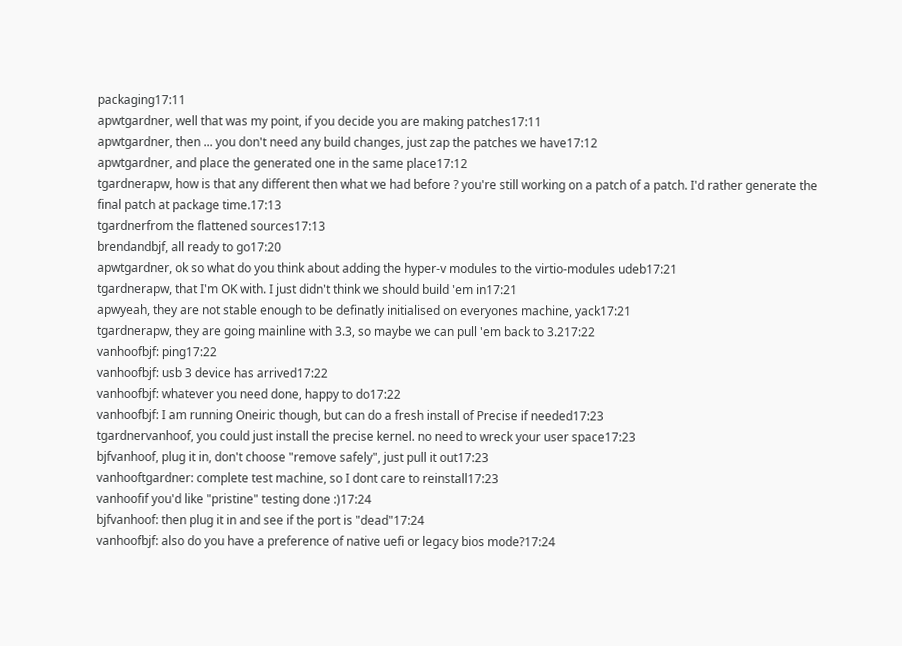packaging17:11
apwtgardner, well that was my point, if you decide you are making patches17:11
apwtgardner, then ... you don't need any build changes, just zap the patches we have17:12
apwtgardner, and place the generated one in the same place17:12
tgardnerapw, how is that any different then what we had before ? you're still working on a patch of a patch. I'd rather generate the final patch at package time.17:13
tgardnerfrom the flattened sources17:13
brendandbjf, all ready to go17:20
apwtgardner, ok so what do you think about adding the hyper-v modules to the virtio-modules udeb17:21
tgardnerapw, that I'm OK with. I just didn't think we should build 'em in17:21
apwyeah, they are not stable enough to be definatly initialised on everyones machine, yack17:21
tgardnerapw, they are going mainline with 3.3, so maybe we can pull 'em back to 3.217:22
vanhoofbjf: ping17:22
vanhoofbjf: usb 3 device has arrived17:22
vanhoofbjf: whatever you need done, happy to do17:22
vanhoofbjf: I am running Oneiric though, but can do a fresh install of Precise if needed17:23
tgardnervanhoof, you could just install the precise kernel. no need to wreck your user space17:23
bjfvanhoof, plug it in, don't choose "remove safely", just pull it out17:23
vanhooftgardner: complete test machine, so I dont care to reinstall17:23
vanhoofif you'd like "pristine" testing done :)17:24
bjfvanhoof: then plug it in and see if the port is "dead"17:24
vanhoofbjf: also do you have a preference of native uefi or legacy bios mode?17:24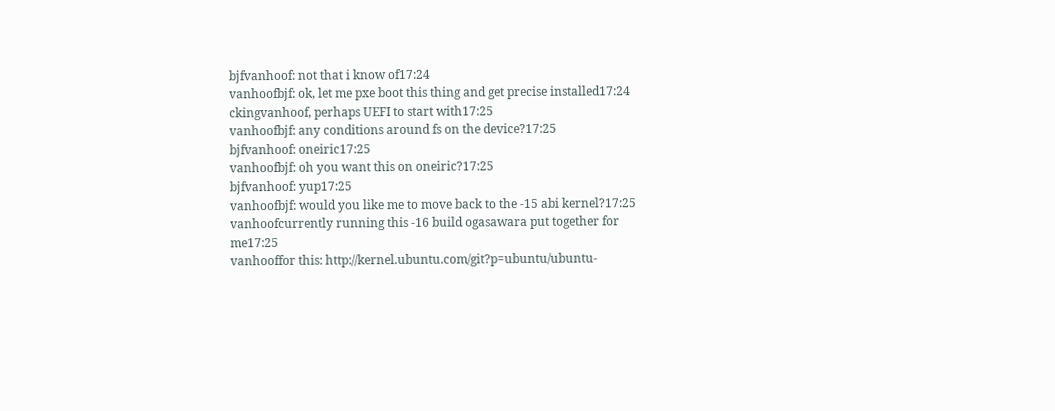bjfvanhoof: not that i know of17:24
vanhoofbjf: ok, let me pxe boot this thing and get precise installed17:24
ckingvanhoof, perhaps UEFI to start with17:25
vanhoofbjf: any conditions around fs on the device?17:25
bjfvanhoof: oneiric17:25
vanhoofbjf: oh you want this on oneiric?17:25
bjfvanhoof: yup17:25
vanhoofbjf: would you like me to move back to the -15 abi kernel?17:25
vanhoofcurrently running this -16 build ogasawara put together for me17:25
vanhooffor this: http://kernel.ubuntu.com/git?p=ubuntu/ubuntu-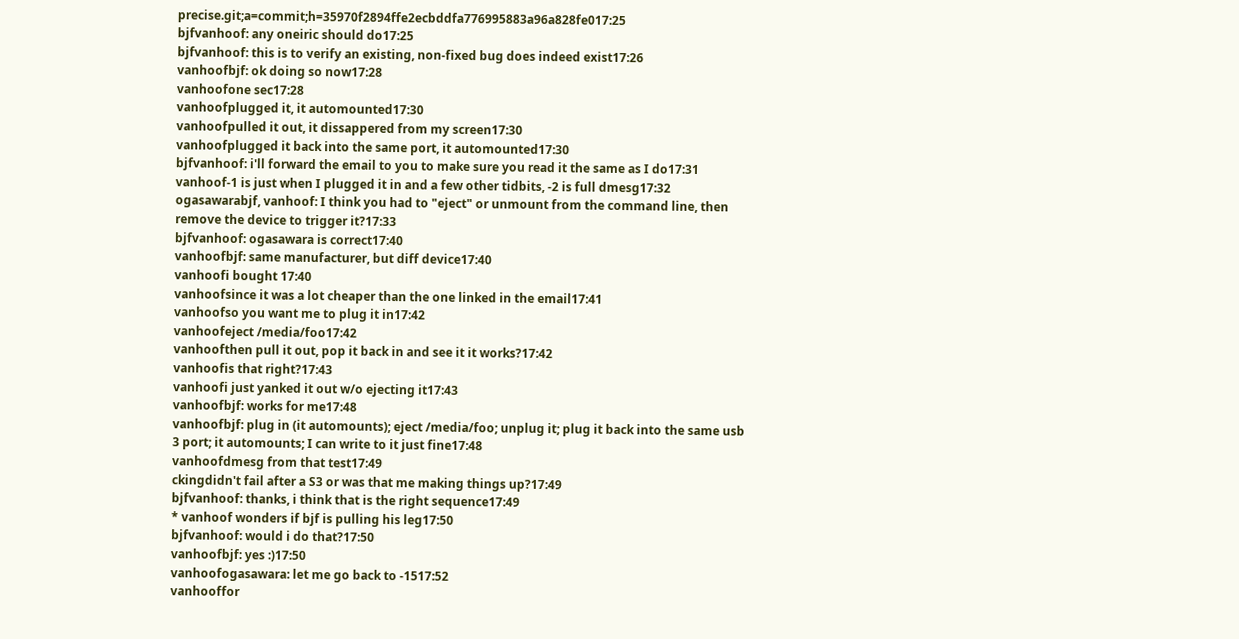precise.git;a=commit;h=35970f2894ffe2ecbddfa776995883a96a828fe017:25
bjfvanhoof: any oneiric should do17:25
bjfvanhoof: this is to verify an existing, non-fixed bug does indeed exist17:26
vanhoofbjf: ok doing so now17:28
vanhoofone sec17:28
vanhoofplugged it, it automounted17:30
vanhoofpulled it out, it dissappered from my screen17:30
vanhoofplugged it back into the same port, it automounted17:30
bjfvanhoof: i'll forward the email to you to make sure you read it the same as I do17:31
vanhoof-1 is just when I plugged it in and a few other tidbits, -2 is full dmesg17:32
ogasawarabjf, vanhoof: I think you had to "eject" or unmount from the command line, then remove the device to trigger it?17:33
bjfvanhoof: ogasawara is correct17:40
vanhoofbjf: same manufacturer, but diff device17:40
vanhoofi bought 17:40
vanhoofsince it was a lot cheaper than the one linked in the email17:41
vanhoofso you want me to plug it in17:42
vanhoofeject /media/foo17:42
vanhoofthen pull it out, pop it back in and see it it works?17:42
vanhoofis that right?17:43
vanhoofi just yanked it out w/o ejecting it17:43
vanhoofbjf: works for me17:48
vanhoofbjf: plug in (it automounts); eject /media/foo; unplug it; plug it back into the same usb 3 port; it automounts; I can write to it just fine17:48
vanhoofdmesg from that test17:49
ckingdidn't fail after a S3 or was that me making things up?17:49
bjfvanhoof: thanks, i think that is the right sequence17:49
* vanhoof wonders if bjf is pulling his leg17:50
bjfvanhoof: would i do that?17:50
vanhoofbjf: yes :)17:50
vanhoofogasawara: let me go back to -1517:52
vanhooffor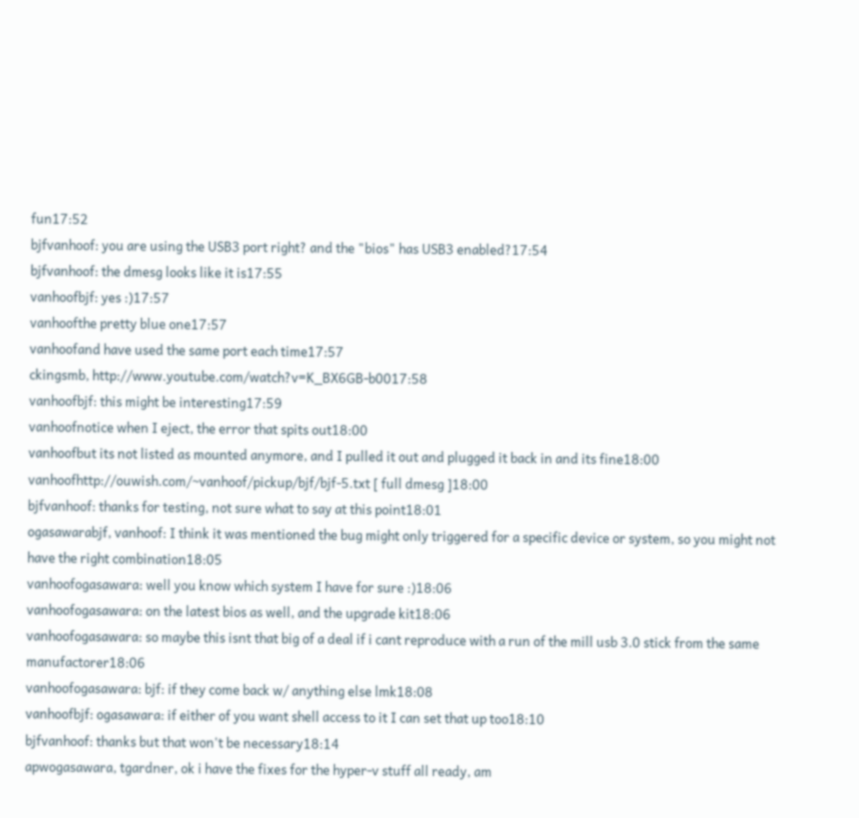fun17:52
bjfvanhoof: you are using the USB3 port right? and the "bios" has USB3 enabled?17:54
bjfvanhoof: the dmesg looks like it is17:55
vanhoofbjf: yes :)17:57
vanhoofthe pretty blue one17:57
vanhoofand have used the same port each time17:57
ckingsmb, http://www.youtube.com/watch?v=K_BX6GB-b0017:58
vanhoofbjf: this might be interesting17:59
vanhoofnotice when I eject, the error that spits out18:00
vanhoofbut its not listed as mounted anymore, and I pulled it out and plugged it back in and its fine18:00
vanhoofhttp://ouwish.com/~vanhoof/pickup/bjf/bjf-5.txt [ full dmesg ]18:00
bjfvanhoof: thanks for testing, not sure what to say at this point18:01
ogasawarabjf, vanhoof: I think it was mentioned the bug might only triggered for a specific device or system, so you might not have the right combination18:05
vanhoofogasawara: well you know which system I have for sure :)18:06
vanhoofogasawara: on the latest bios as well, and the upgrade kit18:06
vanhoofogasawara: so maybe this isnt that big of a deal if i cant reproduce with a run of the mill usb 3.0 stick from the same manufactorer18:06
vanhoofogasawara: bjf: if they come back w/ anything else lmk18:08
vanhoofbjf: ogasawara: if either of you want shell access to it I can set that up too18:10
bjfvanhoof: thanks but that won't be necessary18:14
apwogasawara, tgardner, ok i have the fixes for the hyper-v stuff all ready, am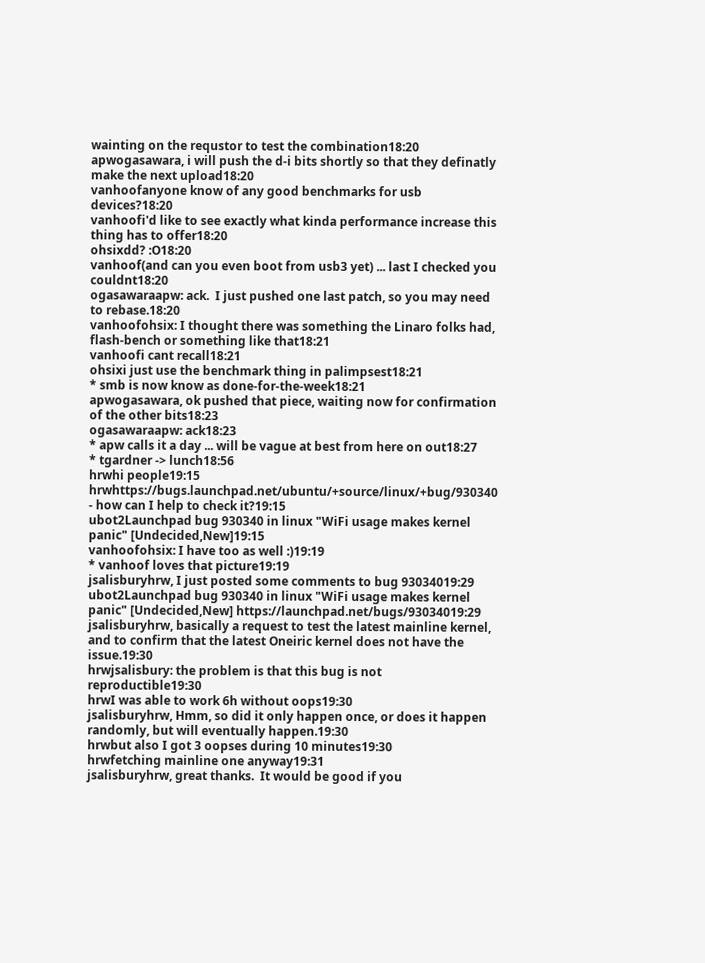wainting on the requstor to test the combination18:20
apwogasawara, i will push the d-i bits shortly so that they definatly make the next upload18:20
vanhoofanyone know of any good benchmarks for usb devices?18:20
vanhoofi'd like to see exactly what kinda performance increase this thing has to offer18:20
ohsixdd? :O18:20
vanhoof(and can you even boot from usb3 yet) ... last I checked you couldnt18:20
ogasawaraapw: ack.  I just pushed one last patch, so you may need to rebase.18:20
vanhoofohsix: I thought there was something the Linaro folks had, flash-bench or something like that18:21
vanhoofi cant recall18:21
ohsixi just use the benchmark thing in palimpsest18:21
* smb is now know as done-for-the-week18:21
apwogasawara, ok pushed that piece, waiting now for confirmation of the other bits18:23
ogasawaraapw: ack18:23
* apw calls it a day ... will be vague at best from here on out18:27
* tgardner -> lunch18:56
hrwhi people19:15
hrwhttps://bugs.launchpad.net/ubuntu/+source/linux/+bug/930340 - how can I help to check it?19:15
ubot2Launchpad bug 930340 in linux "WiFi usage makes kernel panic" [Undecided,New]19:15
vanhoofohsix: I have too as well :)19:19
* vanhoof loves that picture19:19
jsalisburyhrw, I just posted some comments to bug 93034019:29
ubot2Launchpad bug 930340 in linux "WiFi usage makes kernel panic" [Undecided,New] https://launchpad.net/bugs/93034019:29
jsalisburyhrw, basically a request to test the latest mainline kernel, and to confirm that the latest Oneiric kernel does not have the issue.19:30
hrwjsalisbury: the problem is that this bug is not reproductible19:30
hrwI was able to work 6h without oops19:30
jsalisburyhrw, Hmm, so did it only happen once, or does it happen randomly, but will eventually happen.19:30
hrwbut also I got 3 oopses during 10 minutes19:30
hrwfetching mainline one anyway19:31
jsalisburyhrw, great thanks.  It would be good if you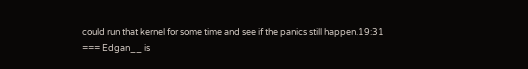could run that kernel for some time and see if the panics still happen.19:31
=== Edgan__ is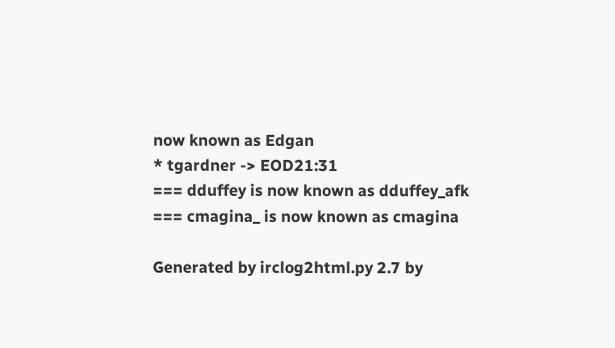now known as Edgan
* tgardner -> EOD21:31
=== dduffey is now known as dduffey_afk
=== cmagina_ is now known as cmagina

Generated by irclog2html.py 2.7 by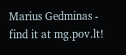Marius Gedminas - find it at mg.pov.lt!